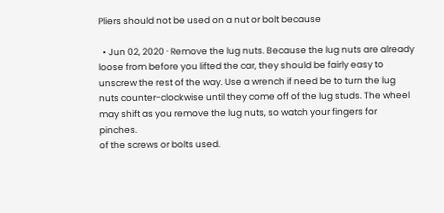Pliers should not be used on a nut or bolt because

  • Jun 02, 2020 · Remove the lug nuts. Because the lug nuts are already loose from before you lifted the car, they should be fairly easy to unscrew the rest of the way. Use a wrench if need be to turn the lug nuts counter-clockwise until they come off of the lug studs. The wheel may shift as you remove the lug nuts, so watch your fingers for pinches.
of the screws or bolts used.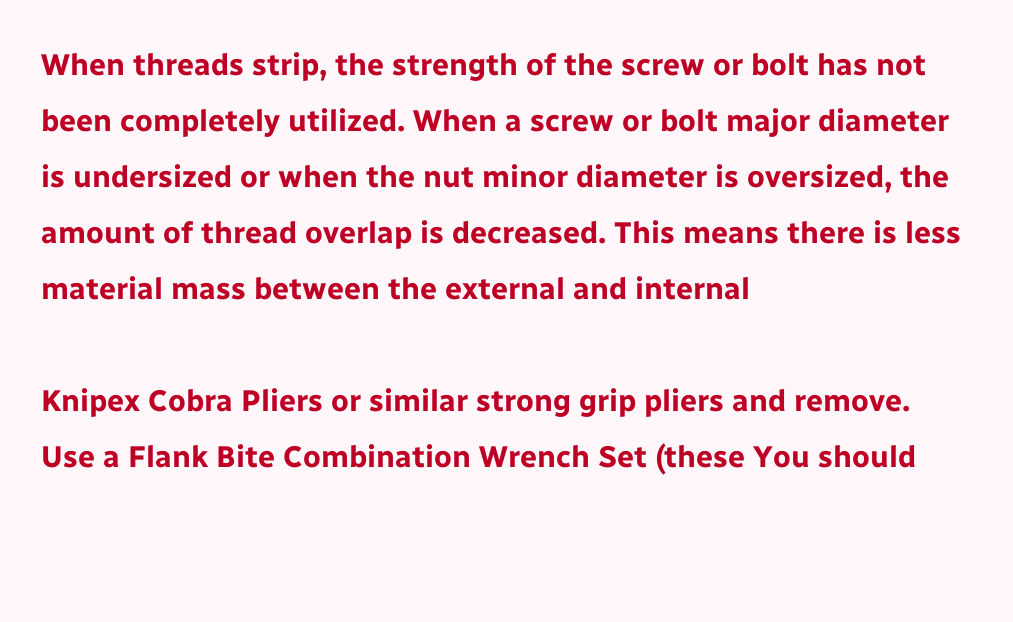When threads strip, the strength of the screw or bolt has not been completely utilized. When a screw or bolt major diameter is undersized or when the nut minor diameter is oversized, the amount of thread overlap is decreased. This means there is less material mass between the external and internal

Knipex Cobra Pliers or similar strong grip pliers and remove. Use a Flank Bite Combination Wrench Set (these You should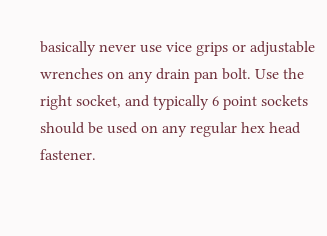basically never use vice grips or adjustable wrenches on any drain pan bolt. Use the right socket, and typically 6 point sockets should be used on any regular hex head fastener.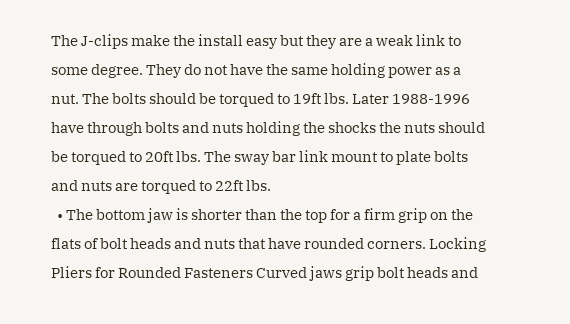The J-clips make the install easy but they are a weak link to some degree. They do not have the same holding power as a nut. The bolts should be torqued to 19ft lbs. Later 1988-1996 have through bolts and nuts holding the shocks the nuts should be torqued to 20ft lbs. The sway bar link mount to plate bolts and nuts are torqued to 22ft lbs.
  • The bottom jaw is shorter than the top for a firm grip on the flats of bolt heads and nuts that have rounded corners. Locking Pliers for Rounded Fasteners Curved jaws grip bolt heads and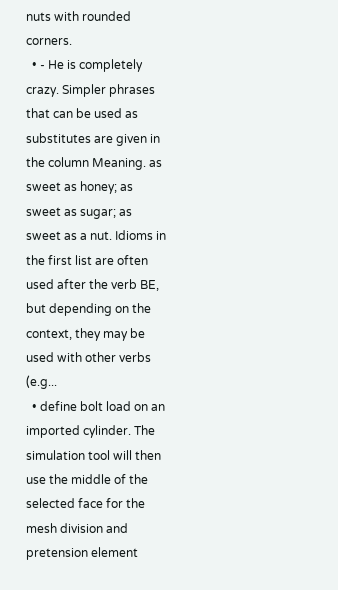nuts with rounded corners.
  • - He is completely crazy. Simpler phrases that can be used as substitutes are given in the column Meaning. as sweet as honey; as sweet as sugar; as sweet as a nut. Idioms in the first list are often used after the verb BE, but depending on the context, they may be used with other verbs (e.g...
  • define bolt load on an imported cylinder. The simulation tool will then use the middle of the selected face for the mesh division and pretension element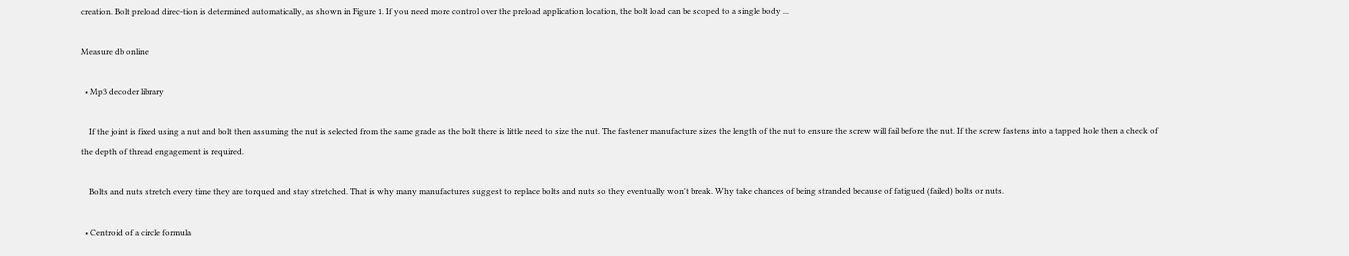creation. Bolt preload direc-tion is determined automatically, as shown in Figure 1. If you need more control over the preload application location, the bolt load can be scoped to a single body ...

Measure db online

  • Mp3 decoder library

    If the joint is fixed using a nut and bolt then assuming the nut is selected from the same grade as the bolt there is little need to size the nut. The fastener manufacture sizes the length of the nut to ensure the screw will fail before the nut. If the screw fastens into a tapped hole then a check of the depth of thread engagement is required.

    Bolts and nuts stretch every time they are torqued and stay stretched. That is why many manufactures suggest to replace bolts and nuts so they eventually won't break. Why take chances of being stranded because of fatigued (failed) bolts or nuts.

  • Centroid of a circle formula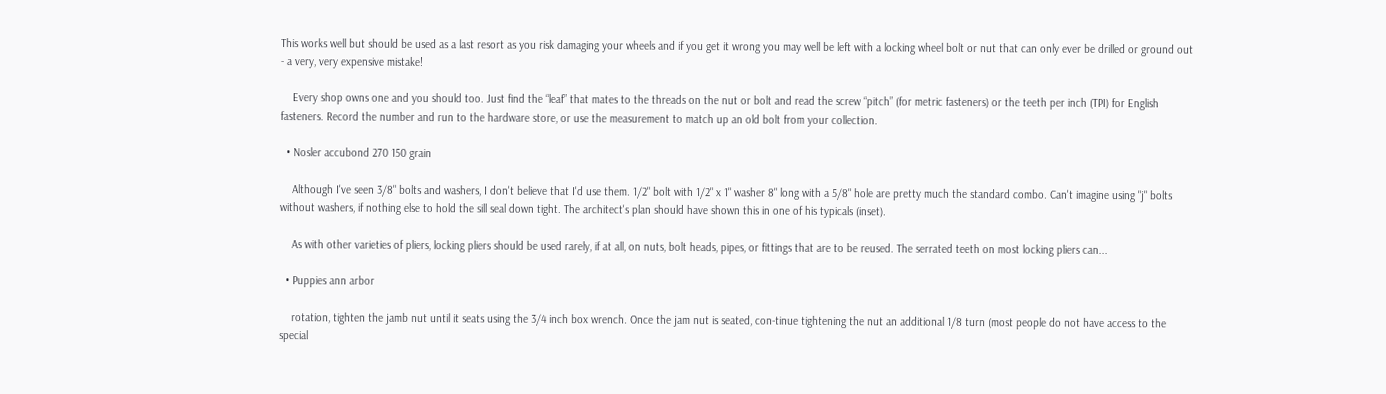This works well but should be used as a last resort as you risk damaging your wheels and if you get it wrong you may well be left with a locking wheel bolt or nut that can only ever be drilled or ground out - a very, very expensive mistake!

    Every shop owns one and you should too. Just find the “leaf” that mates to the threads on the nut or bolt and read the screw “pitch” (for metric fasteners) or the teeth per inch (TPI) for English fasteners. Record the number and run to the hardware store, or use the measurement to match up an old bolt from your collection.

  • Nosler accubond 270 150 grain

    Although I've seen 3/8" bolts and washers, I don't believe that I'd use them. 1/2" bolt with 1/2" x 1" washer 8" long with a 5/8" hole are pretty much the standard combo. Can't imagine using "j" bolts without washers, if nothing else to hold the sill seal down tight. The architect's plan should have shown this in one of his typicals (inset).

    As with other varieties of pliers, locking pliers should be used rarely, if at all, on nuts, bolt heads, pipes, or fittings that are to be reused. The serrated teeth on most locking pliers can...

  • Puppies ann arbor

    rotation, tighten the jamb nut until it seats using the 3/4 inch box wrench. Once the jam nut is seated, con-tinue tightening the nut an additional 1/8 turn (most people do not have access to the special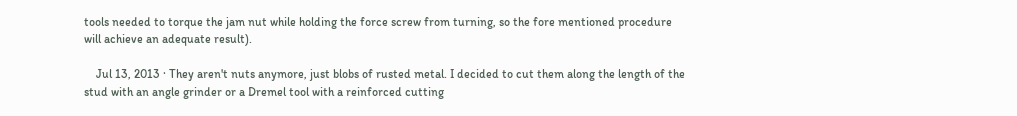tools needed to torque the jam nut while holding the force screw from turning, so the fore mentioned procedure will achieve an adequate result).

    Jul 13, 2013 · They aren't nuts anymore, just blobs of rusted metal. I decided to cut them along the length of the stud with an angle grinder or a Dremel tool with a reinforced cutting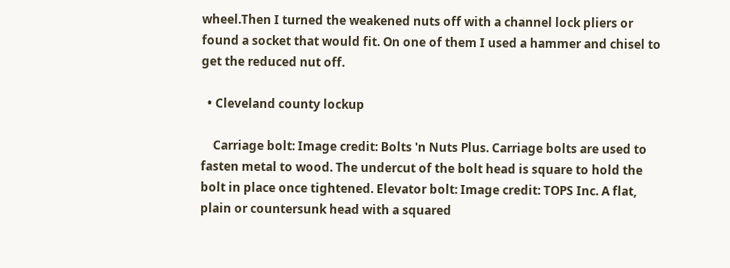wheel.Then I turned the weakened nuts off with a channel lock pliers or found a socket that would fit. On one of them I used a hammer and chisel to get the reduced nut off.

  • Cleveland county lockup

    Carriage bolt: Image credit: Bolts 'n Nuts Plus. Carriage bolts are used to fasten metal to wood. The undercut of the bolt head is square to hold the bolt in place once tightened. Elevator bolt: Image credit: TOPS Inc. A flat, plain or countersunk head with a squared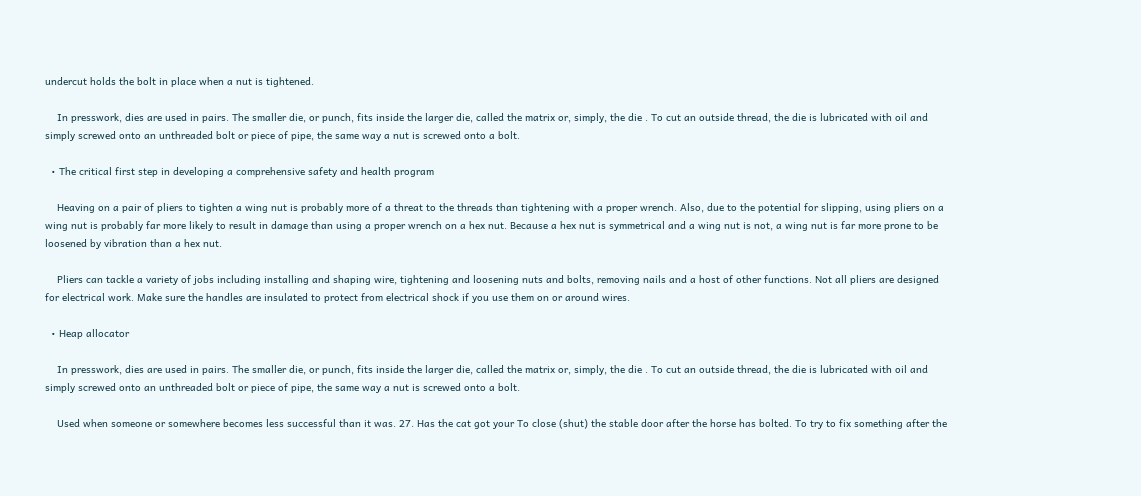undercut holds the bolt in place when a nut is tightened.

    In presswork, dies are used in pairs. The smaller die, or punch, fits inside the larger die, called the matrix or, simply, the die . To cut an outside thread, the die is lubricated with oil and simply screwed onto an unthreaded bolt or piece of pipe, the same way a nut is screwed onto a bolt.

  • The critical first step in developing a comprehensive safety and health program

    Heaving on a pair of pliers to tighten a wing nut is probably more of a threat to the threads than tightening with a proper wrench. Also, due to the potential for slipping, using pliers on a wing nut is probably far more likely to result in damage than using a proper wrench on a hex nut. Because a hex nut is symmetrical and a wing nut is not, a wing nut is far more prone to be loosened by vibration than a hex nut.

    Pliers can tackle a variety of jobs including installing and shaping wire, tightening and loosening nuts and bolts, removing nails and a host of other functions. Not all pliers are designed for electrical work. Make sure the handles are insulated to protect from electrical shock if you use them on or around wires.

  • Heap allocator

    In presswork, dies are used in pairs. The smaller die, or punch, fits inside the larger die, called the matrix or, simply, the die . To cut an outside thread, the die is lubricated with oil and simply screwed onto an unthreaded bolt or piece of pipe, the same way a nut is screwed onto a bolt.

    Used when someone or somewhere becomes less successful than it was. 27. Has the cat got your To close (shut) the stable door after the horse has bolted. To try to fix something after the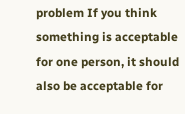problem If you think something is acceptable for one person, it should also be acceptable for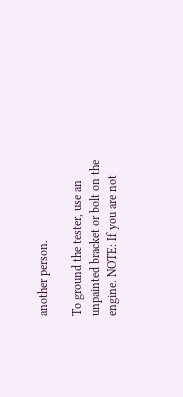another person.

To ground the tester, use an unpainted bracket or bolt on the engine. NOTE: If you are not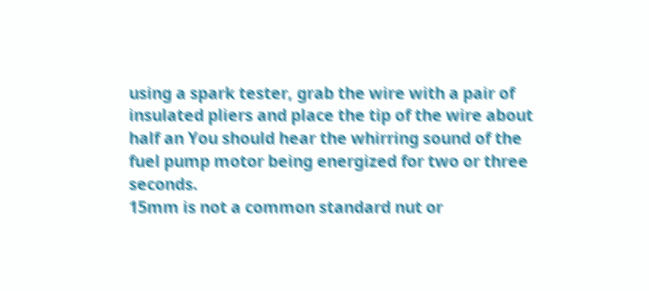using a spark tester, grab the wire with a pair of insulated pliers and place the tip of the wire about half an You should hear the whirring sound of the fuel pump motor being energized for two or three seconds.
15mm is not a common standard nut or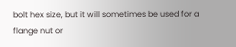bolt hex size, but it will sometimes be used for a flange nut or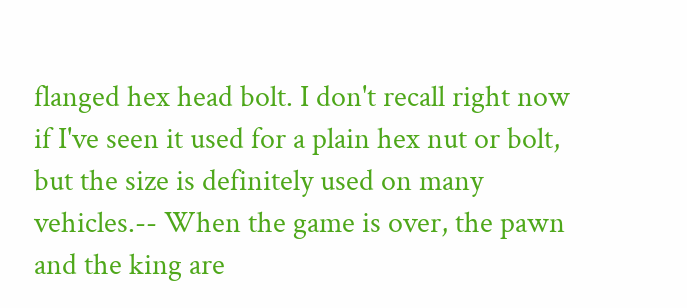flanged hex head bolt. I don't recall right now if I've seen it used for a plain hex nut or bolt, but the size is definitely used on many vehicles.-- When the game is over, the pawn and the king are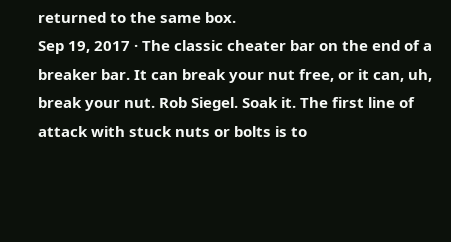returned to the same box.
Sep 19, 2017 · The classic cheater bar on the end of a breaker bar. It can break your nut free, or it can, uh, break your nut. Rob Siegel. Soak it. The first line of attack with stuck nuts or bolts is to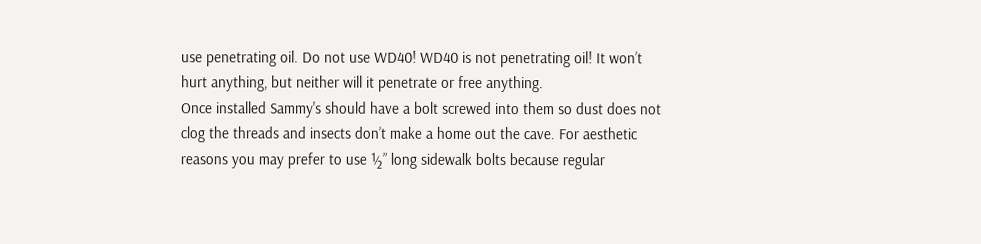use penetrating oil. Do not use WD40! WD40 is not penetrating oil! It won’t hurt anything, but neither will it penetrate or free anything.
Once installed Sammy's should have a bolt screwed into them so dust does not clog the threads and insects don’t make a home out the cave. For aesthetic reasons you may prefer to use ½” long sidewalk bolts because regular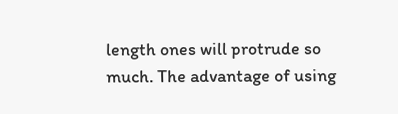length ones will protrude so much. The advantage of using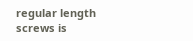regular length screws is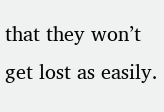that they won’t get lost as easily.